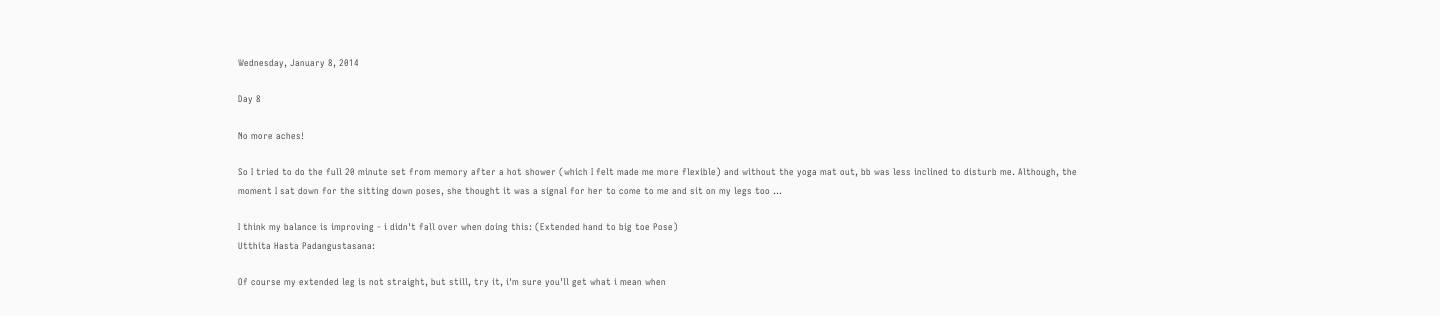Wednesday, January 8, 2014

Day 8

No more aches!

So I tried to do the full 20 minute set from memory after a hot shower (which I felt made me more flexible) and without the yoga mat out, bb was less inclined to disturb me. Although, the moment I sat down for the sitting down poses, she thought it was a signal for her to come to me and sit on my legs too ...

I think my balance is improving - i didn't fall over when doing this: (Extended hand to big toe Pose)
Utthita Hasta Padangustasana:

Of course my extended leg is not straight, but still, try it, i'm sure you'll get what i mean when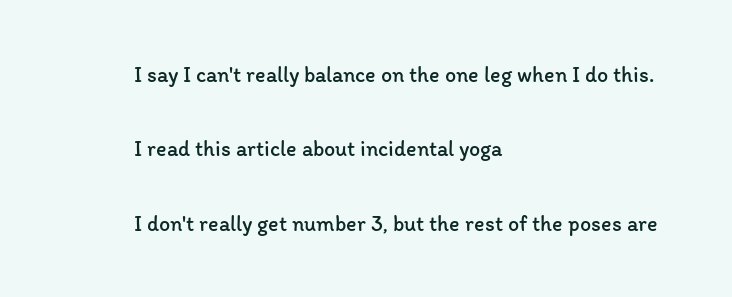I say I can't really balance on the one leg when I do this.

I read this article about incidental yoga

I don't really get number 3, but the rest of the poses are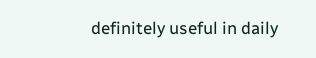definitely useful in daily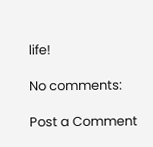life!

No comments:

Post a Comment